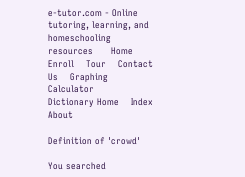e-tutor.com - Online tutoring, learning, and homeschooling resources      Home    Enroll    Tour    Contact Us    Graphing Calculator         Dictionary Home    Index    About

Definition of 'crowd'

You searched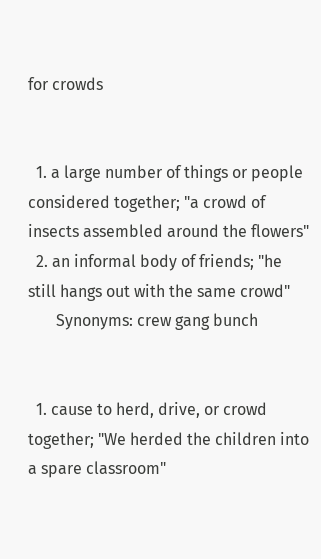for crowds


  1. a large number of things or people considered together; "a crowd of insects assembled around the flowers"
  2. an informal body of friends; "he still hangs out with the same crowd"
       Synonyms: crew gang bunch


  1. cause to herd, drive, or crowd together; "We herded the children into a spare classroom"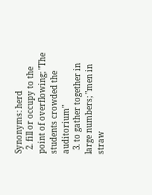Synonyms: herd
  2. fill or occupy to the point of overflowing; "The students crowded the auditorium"
  3. to gather together in large numbers; "men in straw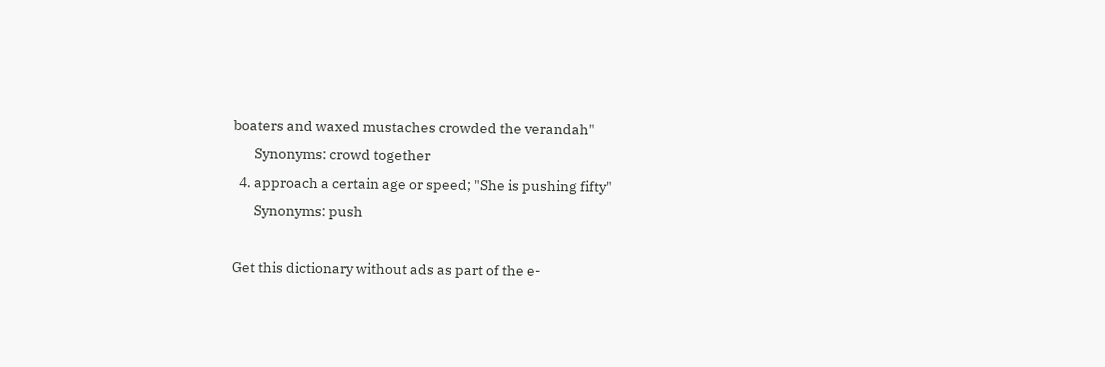boaters and waxed mustaches crowded the verandah"
       Synonyms: crowd together
  4. approach a certain age or speed; "She is pushing fifty"
       Synonyms: push

Get this dictionary without ads as part of the e-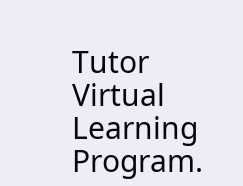Tutor Virtual Learning Program.